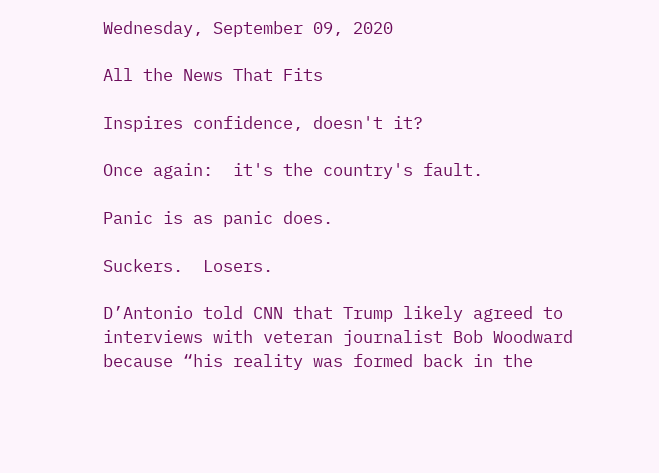Wednesday, September 09, 2020

All the News That Fits

Inspires confidence, doesn't it?

Once again:  it's the country's fault.

Panic is as panic does.

Suckers.  Losers.

D’Antonio told CNN that Trump likely agreed to interviews with veteran journalist Bob Woodward because “his reality was formed back in the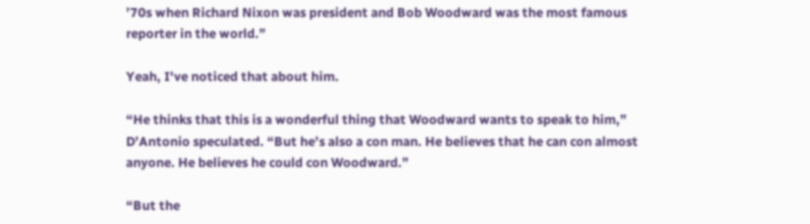’70s when Richard Nixon was president and Bob Woodward was the most famous reporter in the world.”

Yeah, I've noticed that about him.

“He thinks that this is a wonderful thing that Woodward wants to speak to him,” D’Antonio speculated. “But he’s also a con man. He believes that he can con almost anyone. He believes he could con Woodward.”

“But the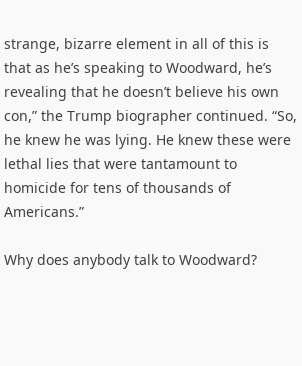strange, bizarre element in all of this is that as he’s speaking to Woodward, he’s revealing that he doesn’t believe his own con,” the Trump biographer continued. “So, he knew he was lying. He knew these were lethal lies that were tantamount to homicide for tens of thousands of Americans.”

Why does anybody talk to Woodward?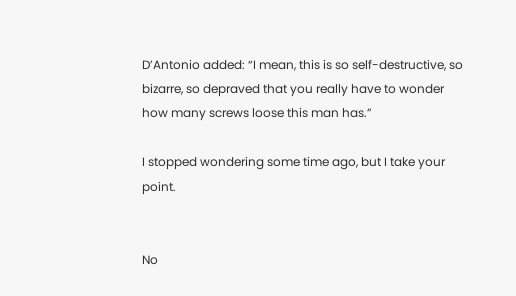D’Antonio added: “I mean, this is so self-destructive, so bizarre, so depraved that you really have to wonder how many screws loose this man has.”

I stopped wondering some time ago, but I take your point.


No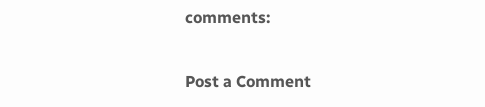comments:

Post a Comment